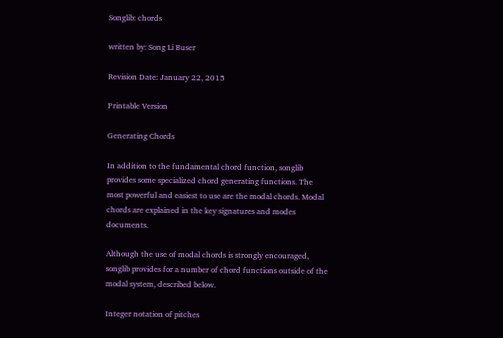Songlib: chords

written by: Song Li Buser

Revision Date: January 22, 2015

Printable Version

Generating Chords

In addition to the fundamental chord function, songlib provides some specialized chord generating functions. The most powerful and easiest to use are the modal chords. Modal chords are explained in the key signatures and modes documents.

Although the use of modal chords is strongly encouraged, songlib provides for a number of chord functions outside of the modal system, described below.

Integer notation of pitches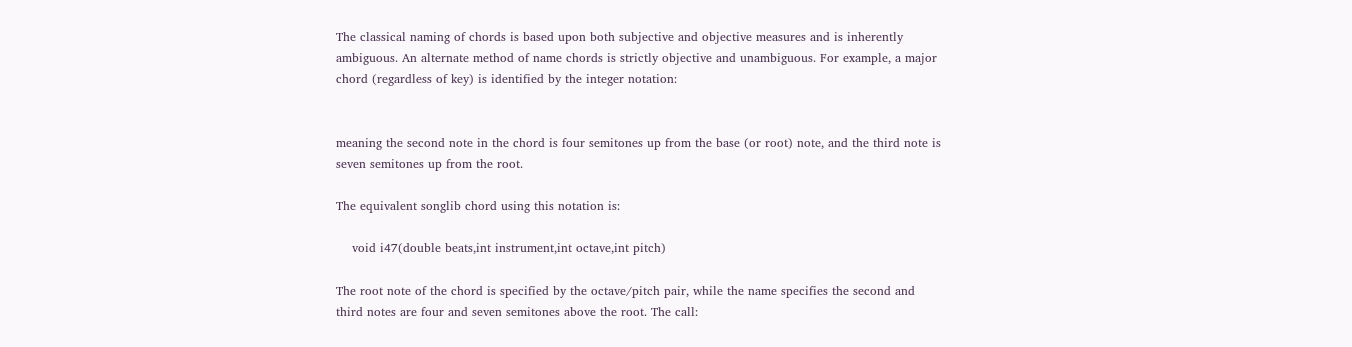The classical naming of chords is based upon both subjective and objective measures and is inherently ambiguous. An alternate method of name chords is strictly objective and unambiguous. For example, a major chord (regardless of key) is identified by the integer notation:


meaning the second note in the chord is four semitones up from the base (or root) note, and the third note is seven semitones up from the root.

The equivalent songlib chord using this notation is:

    void i47(double beats,int instrument,int octave,int pitch)

The root note of the chord is specified by the octave/pitch pair, while the name specifies the second and third notes are four and seven semitones above the root. The call: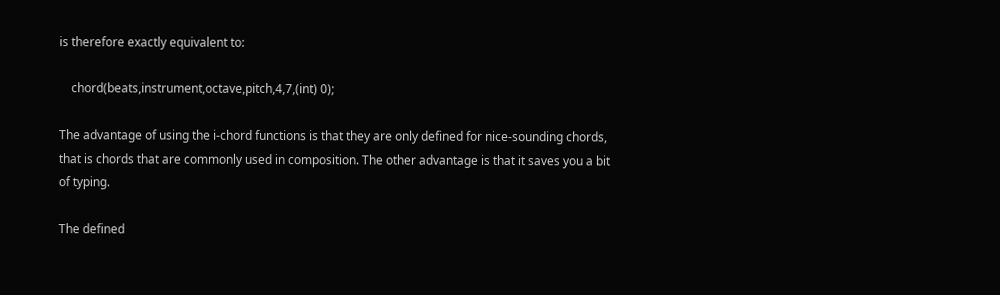is therefore exactly equivalent to:

    chord(beats,instrument,octave,pitch,4,7,(int) 0);

The advantage of using the i-chord functions is that they are only defined for nice-sounding chords, that is chords that are commonly used in composition. The other advantage is that it saves you a bit of typing.

The defined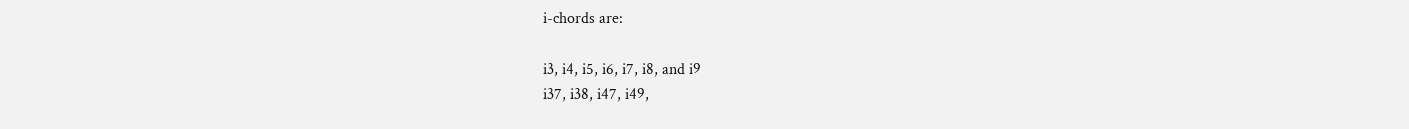i-chords are:

i3, i4, i5, i6, i7, i8, and i9
i37, i38, i47, i49,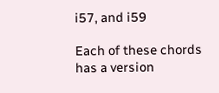i57, and i59

Each of these chords has a version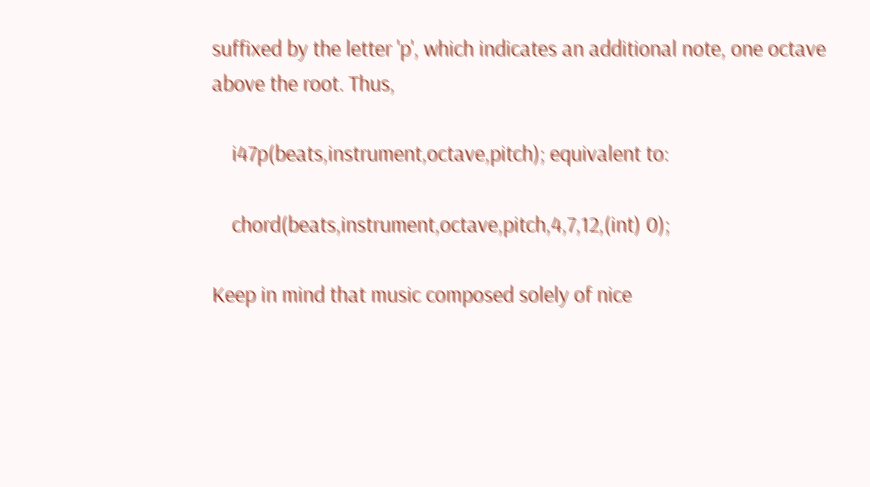suffixed by the letter 'p', which indicates an additional note, one octave above the root. Thus,

    i47p(beats,instrument,octave,pitch); equivalent to:

    chord(beats,instrument,octave,pitch,4,7,12,(int) 0);

Keep in mind that music composed solely of nice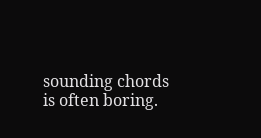sounding chords is often boring.